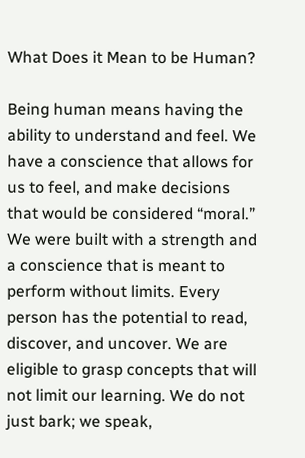What Does it Mean to be Human?

Being human means having the ability to understand and feel. We have a conscience that allows for us to feel, and make decisions that would be considered “moral.” We were built with a strength and a conscience that is meant to perform without limits. Every person has the potential to read, discover, and uncover. We are eligible to grasp concepts that will not limit our learning. We do not just bark; we speak,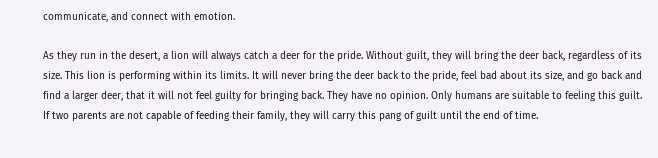communicate, and connect with emotion.

As they run in the desert, a lion will always catch a deer for the pride. Without guilt, they will bring the deer back, regardless of its size. This lion is performing within its limits. It will never bring the deer back to the pride, feel bad about its size, and go back and find a larger deer, that it will not feel guilty for bringing back. They have no opinion. Only humans are suitable to feeling this guilt. If two parents are not capable of feeding their family, they will carry this pang of guilt until the end of time.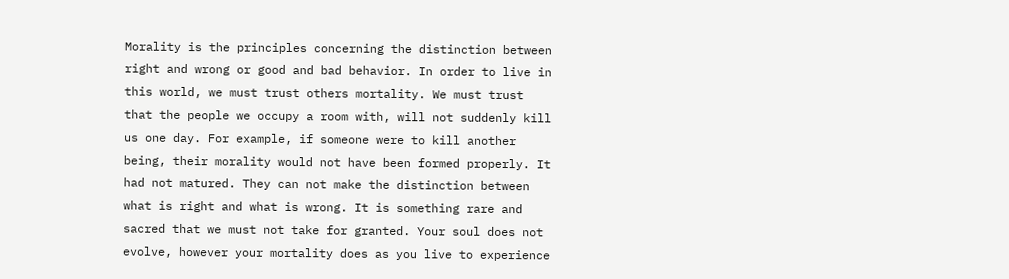Morality is the principles concerning the distinction between right and wrong or good and bad behavior. In order to live in this world, we must trust others mortality. We must trust that the people we occupy a room with, will not suddenly kill us one day. For example, if someone were to kill another being, their morality would not have been formed properly. It had not matured. They can not make the distinction between what is right and what is wrong. It is something rare and sacred that we must not take for granted. Your soul does not evolve, however your mortality does as you live to experience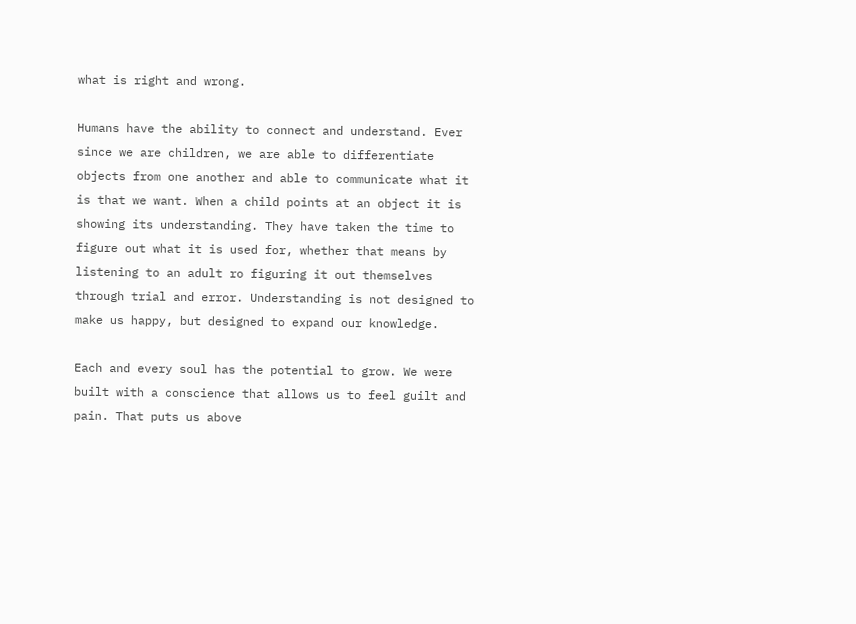what is right and wrong.

Humans have the ability to connect and understand. Ever since we are children, we are able to differentiate objects from one another and able to communicate what it is that we want. When a child points at an object it is showing its understanding. They have taken the time to figure out what it is used for, whether that means by listening to an adult ro figuring it out themselves through trial and error. Understanding is not designed to make us happy, but designed to expand our knowledge.

Each and every soul has the potential to grow. We were built with a conscience that allows us to feel guilt and pain. That puts us above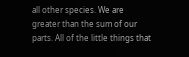all other species. We are greater than the sum of our parts. All of the little things that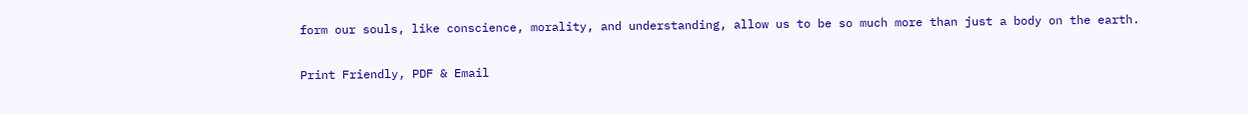form our souls, like conscience, morality, and understanding, allow us to be so much more than just a body on the earth.

Print Friendly, PDF & Email